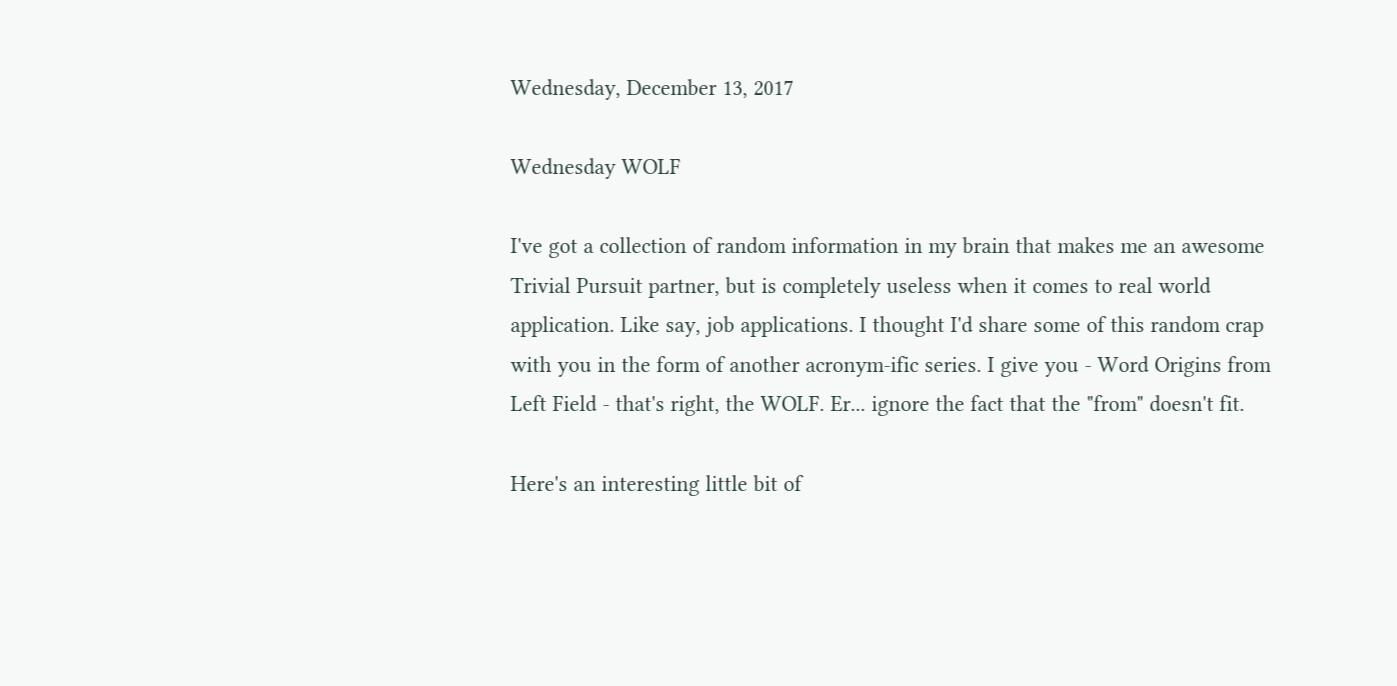Wednesday, December 13, 2017

Wednesday WOLF

I've got a collection of random information in my brain that makes me an awesome Trivial Pursuit partner, but is completely useless when it comes to real world application. Like say, job applications. I thought I'd share some of this random crap with you in the form of another acronym-ific series. I give you - Word Origins from Left Field - that's right, the WOLF. Er... ignore the fact that the "from" doesn't fit.

Here's an interesting little bit of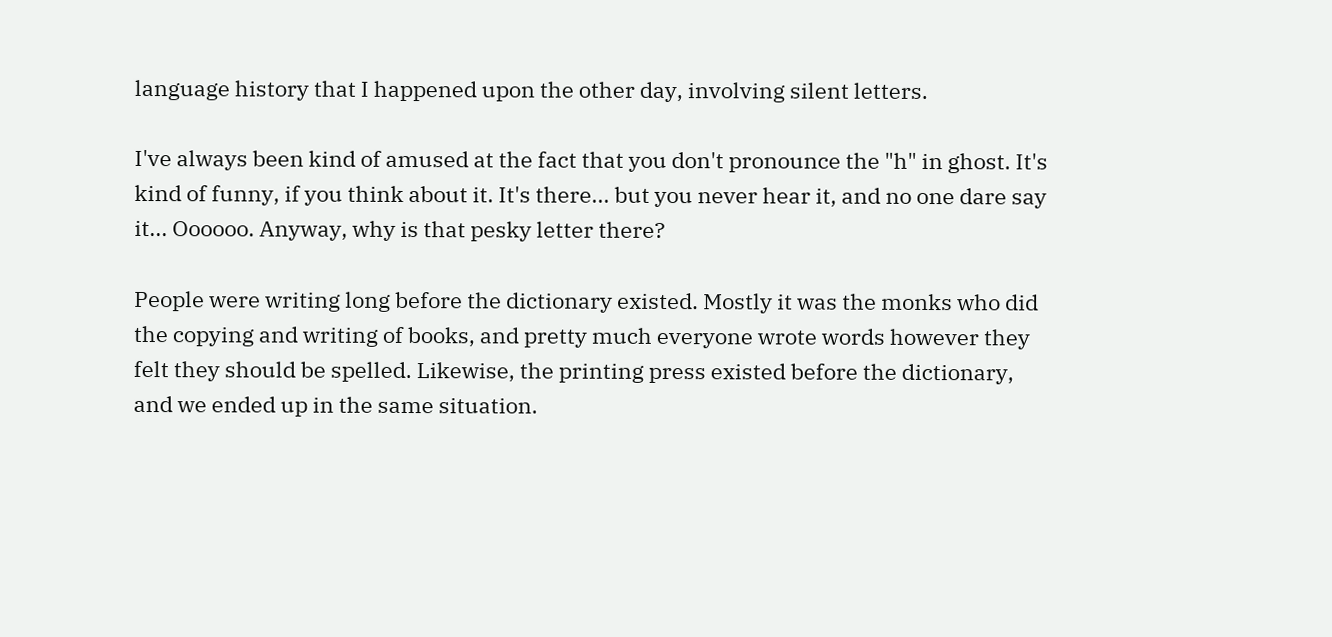language history that I happened upon the other day, involving silent letters.

I've always been kind of amused at the fact that you don't pronounce the "h" in ghost. It's kind of funny, if you think about it. It's there... but you never hear it, and no one dare say it... Oooooo. Anyway, why is that pesky letter there?

People were writing long before the dictionary existed. Mostly it was the monks who did the copying and writing of books, and pretty much everyone wrote words however they felt they should be spelled. Likewise, the printing press existed before the dictionary, and we ended up in the same situation.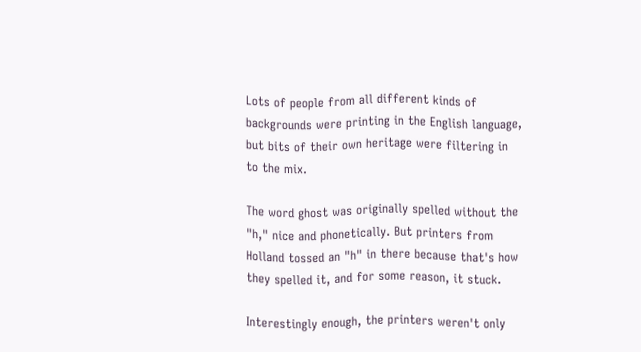Lots of people from all different kinds of backgrounds were printing in the English language, but bits of their own heritage were filtering in to the mix.

The word ghost was originally spelled without the "h," nice and phonetically. But printers from Holland tossed an "h" in there because that's how they spelled it, and for some reason, it stuck.

Interestingly enough, the printers weren't only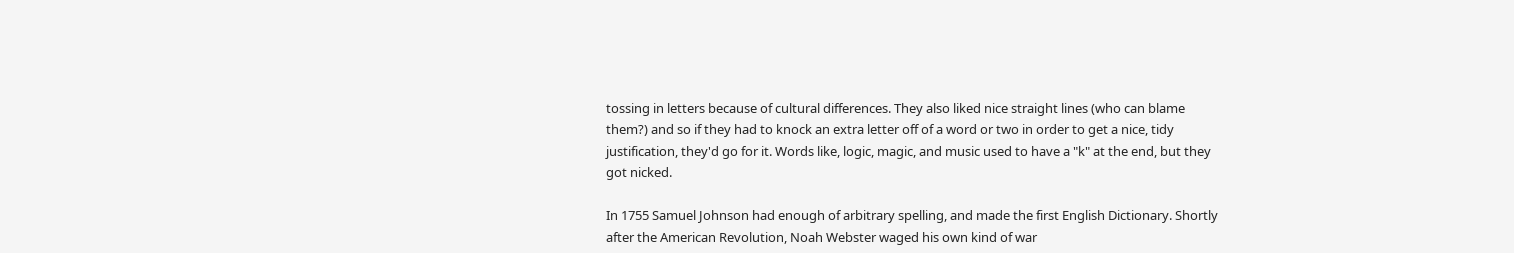tossing in letters because of cultural differences. They also liked nice straight lines (who can blame them?) and so if they had to knock an extra letter off of a word or two in order to get a nice, tidy justification, they'd go for it. Words like, logic, magic, and music used to have a "k" at the end, but they got nicked.

In 1755 Samuel Johnson had enough of arbitrary spelling, and made the first English Dictionary. Shortly after the American Revolution, Noah Webster waged his own kind of war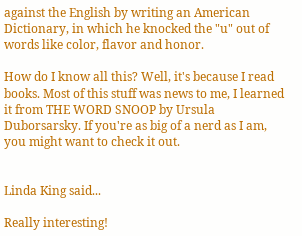against the English by writing an American Dictionary, in which he knocked the "u" out of words like color, flavor and honor.

How do I know all this? Well, it's because I read books. Most of this stuff was news to me, I learned it from THE WORD SNOOP by Ursula Duborsarsky. If you're as big of a nerd as I am, you might want to check it out.


Linda King said...

Really interesting!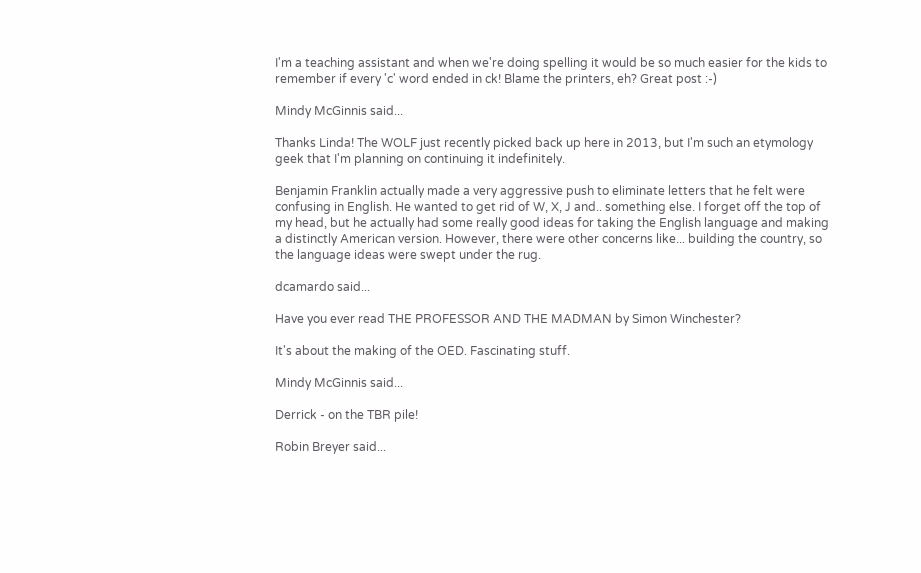I'm a teaching assistant and when we're doing spelling it would be so much easier for the kids to remember if every 'c' word ended in ck! Blame the printers, eh? Great post :-)

Mindy McGinnis said...

Thanks Linda! The WOLF just recently picked back up here in 2013, but I'm such an etymology geek that I'm planning on continuing it indefinitely.

Benjamin Franklin actually made a very aggressive push to eliminate letters that he felt were confusing in English. He wanted to get rid of W, X, J and.. something else. I forget off the top of my head, but he actually had some really good ideas for taking the English language and making a distinctly American version. However, there were other concerns like... building the country, so the language ideas were swept under the rug.

dcamardo said...

Have you ever read THE PROFESSOR AND THE MADMAN by Simon Winchester?

It's about the making of the OED. Fascinating stuff.

Mindy McGinnis said...

Derrick - on the TBR pile!

Robin Breyer said...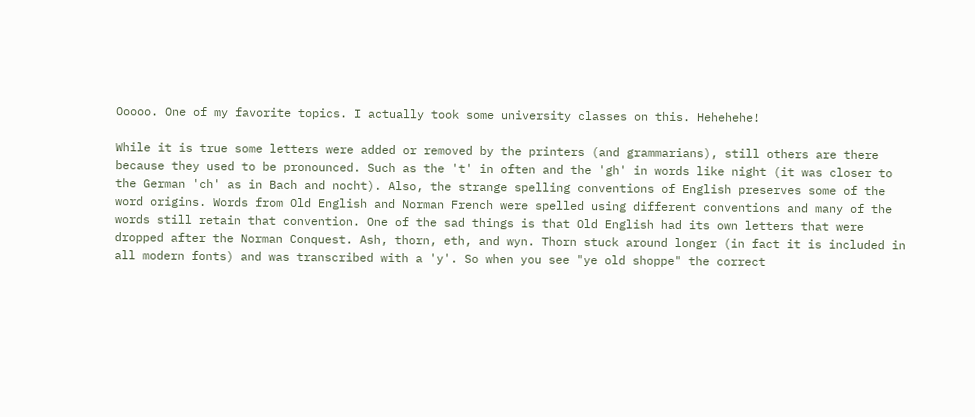Ooooo. One of my favorite topics. I actually took some university classes on this. Hehehehe!

While it is true some letters were added or removed by the printers (and grammarians), still others are there because they used to be pronounced. Such as the 't' in often and the 'gh' in words like night (it was closer to the German 'ch' as in Bach and nocht). Also, the strange spelling conventions of English preserves some of the word origins. Words from Old English and Norman French were spelled using different conventions and many of the words still retain that convention. One of the sad things is that Old English had its own letters that were dropped after the Norman Conquest. Ash, thorn, eth, and wyn. Thorn stuck around longer (in fact it is included in all modern fonts) and was transcribed with a 'y'. So when you see "ye old shoppe" the correct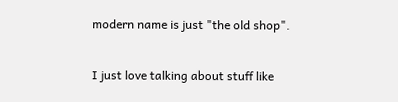modern name is just "the old shop".

I just love talking about stuff like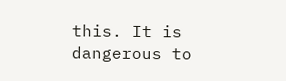this. It is dangerous to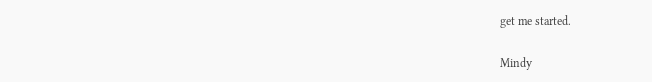get me started.

Mindy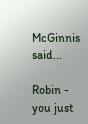McGinnis said...

Robin - you just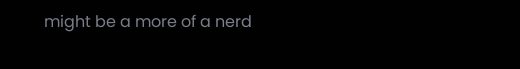might be a more of a nerd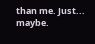than me. Just... maybe.